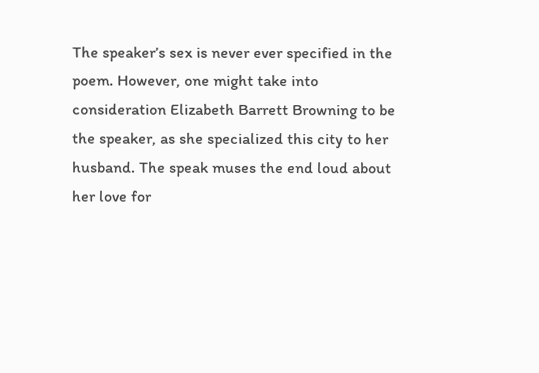The speaker’s sex is never ever specified in the poem. However, one might take into consideration Elizabeth Barrett Browning to be the speaker, as she specialized this city to her husband. The speak muses the end loud about her love for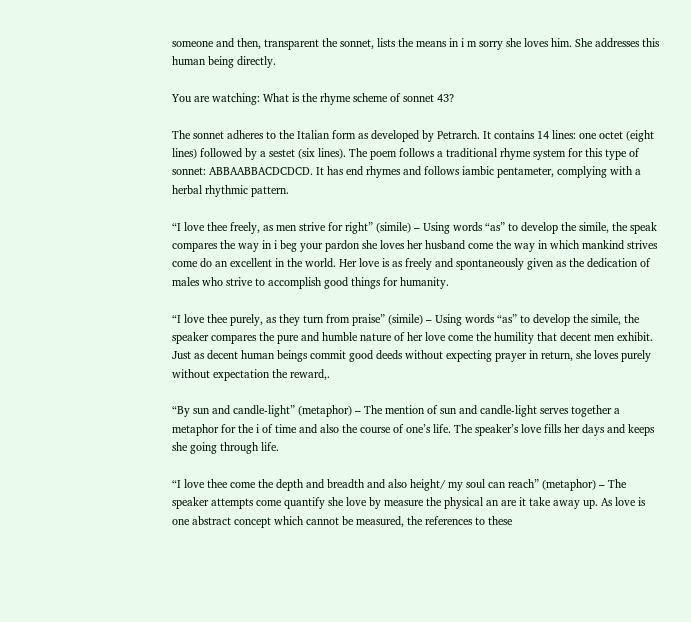someone and then, transparent the sonnet, lists the means in i m sorry she loves him. She addresses this human being directly.

You are watching: What is the rhyme scheme of sonnet 43?

The sonnet adheres to the Italian form as developed by Petrarch. It contains 14 lines: one octet (eight lines) followed by a sestet (six lines). The poem follows a traditional rhyme system for this type of sonnet: ABBAABBACDCDCD. It has end rhymes and follows iambic pentameter, complying with a herbal rhythmic pattern.

“I love thee freely, as men strive for right” (simile) – Using words “as” to develop the simile, the speak compares the way in i beg your pardon she loves her husband come the way in which mankind strives come do an excellent in the world. Her love is as freely and spontaneously given as the dedication of males who strive to accomplish good things for humanity.

“I love thee purely, as they turn from praise” (simile) – Using words “as” to develop the simile, the speaker compares the pure and humble nature of her love come the humility that decent men exhibit. Just as decent human beings commit good deeds without expecting prayer in return, she loves purely without expectation the reward,.

“By sun and candle-light” (metaphor) – The mention of sun and candle-light serves together a metaphor for the i of time and also the course of one’s life. The speaker’s love fills her days and keeps she going through life.

“I love thee come the depth and breadth and also height/ my soul can reach” (metaphor) – The speaker attempts come quantify she love by measure the physical an are it take away up. As love is one abstract concept which cannot be measured, the references to these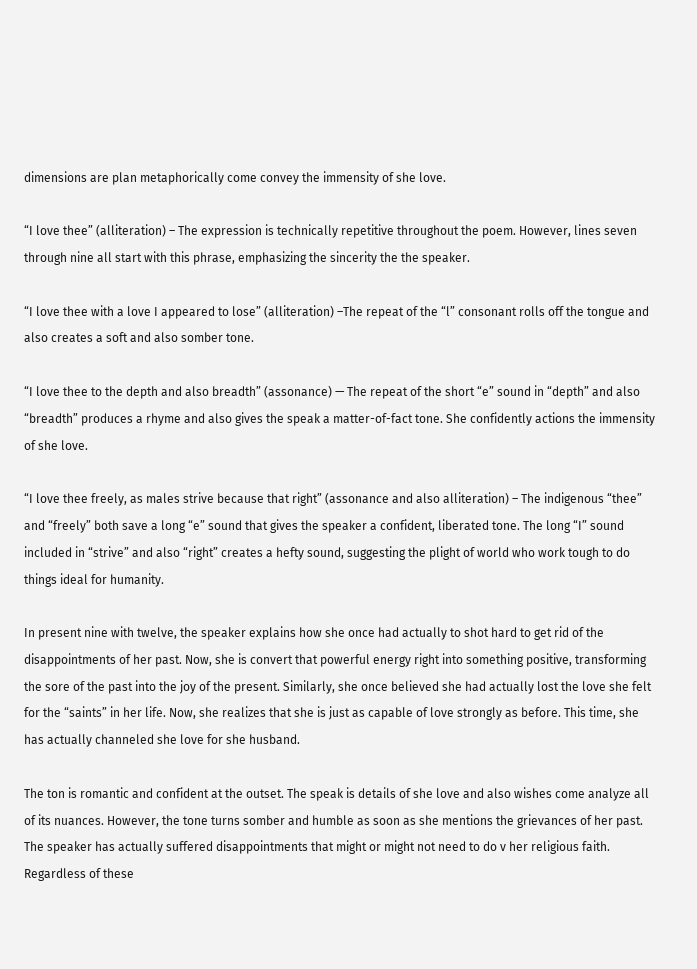dimensions are plan metaphorically come convey the immensity of she love.

“I love thee” (alliteration) – The expression is technically repetitive throughout the poem. However, lines seven through nine all start with this phrase, emphasizing the sincerity the the speaker.

“I love thee with a love I appeared to lose” (alliteration) –The repeat of the “l” consonant rolls off the tongue and also creates a soft and also somber tone.

“I love thee to the depth and also breadth” (assonance) — The repeat of the short “e” sound in “depth” and also “breadth” produces a rhyme and also gives the speak a matter-of-fact tone. She confidently actions the immensity of she love.

“I love thee freely, as males strive because that right” (assonance and also alliteration) – The indigenous “thee” and “freely” both save a long “e” sound that gives the speaker a confident, liberated tone. The long “I” sound included in “strive” and also “right” creates a hefty sound, suggesting the plight of world who work tough to do things ideal for humanity.

In present nine with twelve, the speaker explains how she once had actually to shot hard to get rid of the disappointments of her past. Now, she is convert that powerful energy right into something positive, transforming the sore of the past into the joy of the present. Similarly, she once believed she had actually lost the love she felt for the “saints” in her life. Now, she realizes that she is just as capable of love strongly as before. This time, she has actually channeled she love for she husband.

The ton is romantic and confident at the outset. The speak is details of she love and also wishes come analyze all of its nuances. However, the tone turns somber and humble as soon as she mentions the grievances of her past. The speaker has actually suffered disappointments that might or might not need to do v her religious faith. Regardless of these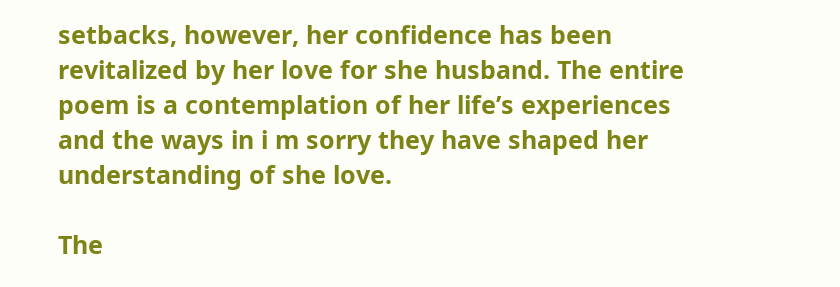setbacks, however, her confidence has been revitalized by her love for she husband. The entire poem is a contemplation of her life’s experiences and the ways in i m sorry they have shaped her understanding of she love.

The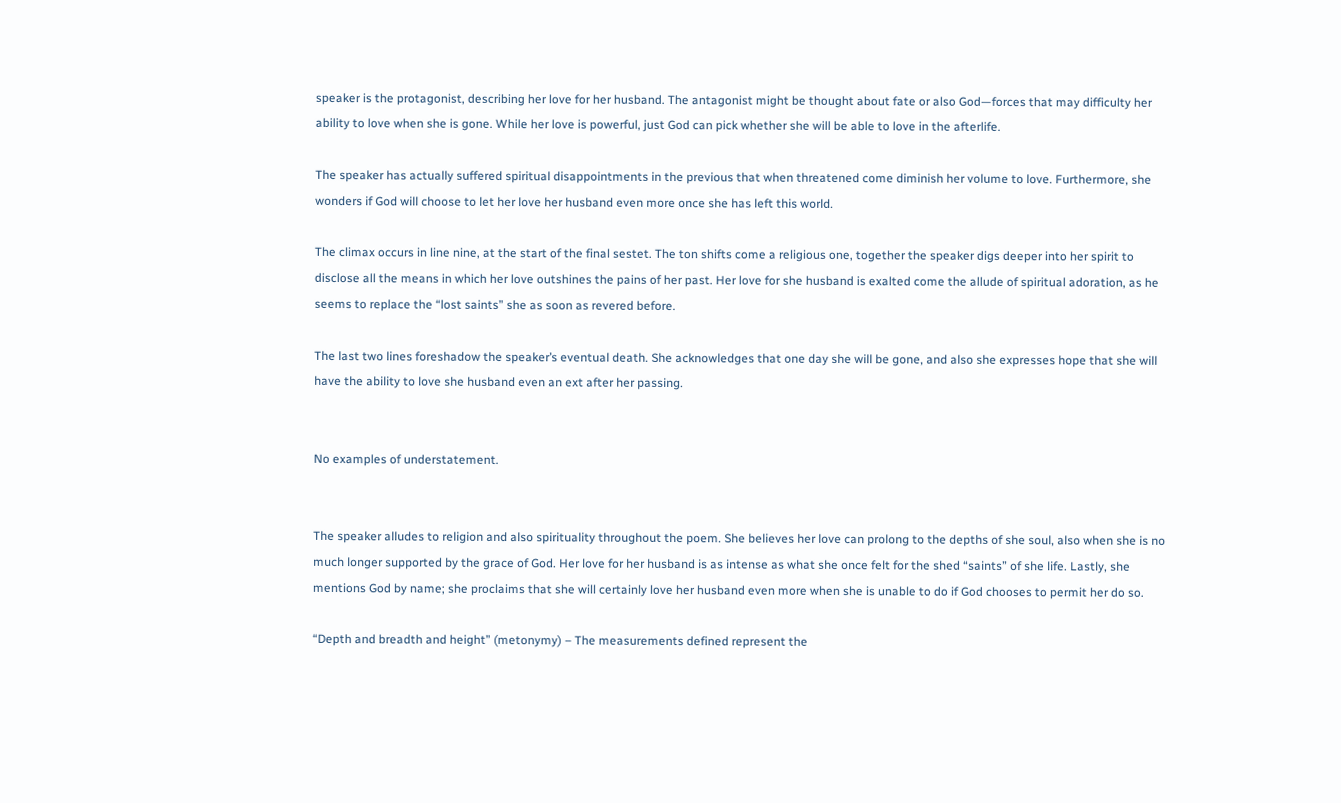speaker is the protagonist, describing her love for her husband. The antagonist might be thought about fate or also God—forces that may difficulty her ability to love when she is gone. While her love is powerful, just God can pick whether she will be able to love in the afterlife.

The speaker has actually suffered spiritual disappointments in the previous that when threatened come diminish her volume to love. Furthermore, she wonders if God will choose to let her love her husband even more once she has left this world.

The climax occurs in line nine, at the start of the final sestet. The ton shifts come a religious one, together the speaker digs deeper into her spirit to disclose all the means in which her love outshines the pains of her past. Her love for she husband is exalted come the allude of spiritual adoration, as he seems to replace the “lost saints” she as soon as revered before.

The last two lines foreshadow the speaker’s eventual death. She acknowledges that one day she will be gone, and also she expresses hope that she will have the ability to love she husband even an ext after her passing.


No examples of understatement.


The speaker alludes to religion and also spirituality throughout the poem. She believes her love can prolong to the depths of she soul, also when she is no much longer supported by the grace of God. Her love for her husband is as intense as what she once felt for the shed “saints” of she life. Lastly, she mentions God by name; she proclaims that she will certainly love her husband even more when she is unable to do if God chooses to permit her do so.

“Depth and breadth and height” (metonymy) – The measurements defined represent the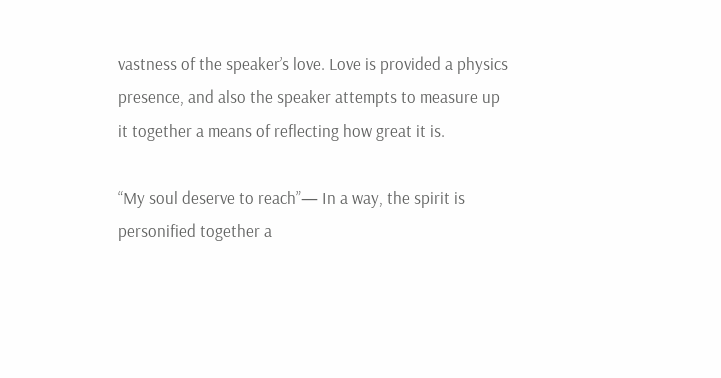vastness of the speaker’s love. Love is provided a physics presence, and also the speaker attempts to measure up it together a means of reflecting how great it is.

“My soul deserve to reach”— In a way, the spirit is personified together a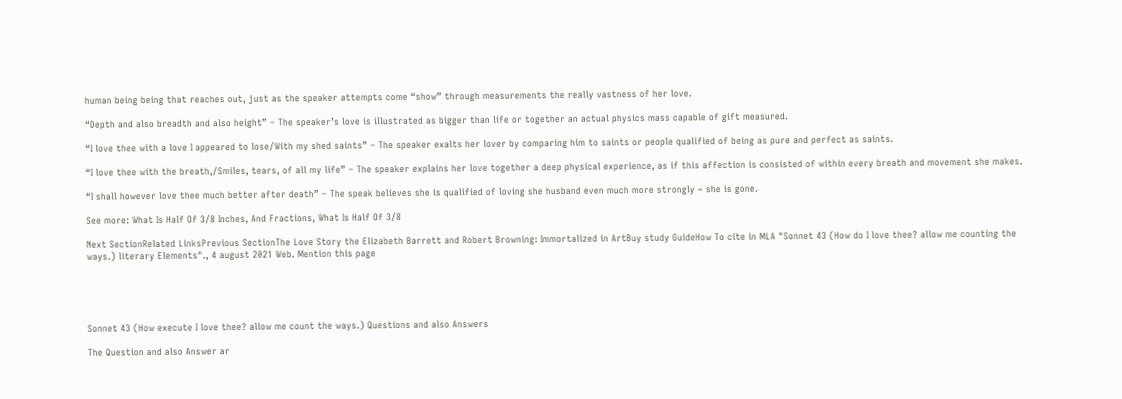human being being that reaches out, just as the speaker attempts come “show” through measurements the really vastness of her love.

“Depth and also breadth and also height” – The speaker’s love is illustrated as bigger than life or together an actual physics mass capable of gift measured.

“I love thee with a love I appeared to lose/With my shed saints” – The speaker exalts her lover by comparing him to saints or people qualified of being as pure and perfect as saints.

“I love thee with the breath,/Smiles, tears, of all my life” – The speaker explains her love together a deep physical experience, as if this affection is consisted of within every breath and movement she makes.

“I shall however love thee much better after death” – The speak believes she is qualified of loving she husband even much more strongly ~ she is gone.

See more: What Is Half Of 3/8 Inches, And Fractions, What Is Half Of 3/8

Next SectionRelated LinksPrevious SectionThe Love Story the Elizabeth Barrett and Robert Browning: Immortalized in ArtBuy study GuideHow To cite in MLA "Sonnet 43 (How do I love thee? allow me counting the ways.) literary Elements"., 4 august 2021 Web. Mention this page





Sonnet 43 (How execute I love thee? allow me count the ways.) Questions and also Answers

The Question and also Answer ar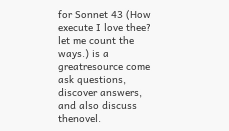for Sonnet 43 (How execute I love thee? let me count the ways.) is a greatresource come ask questions, discover answers, and also discuss thenovel.